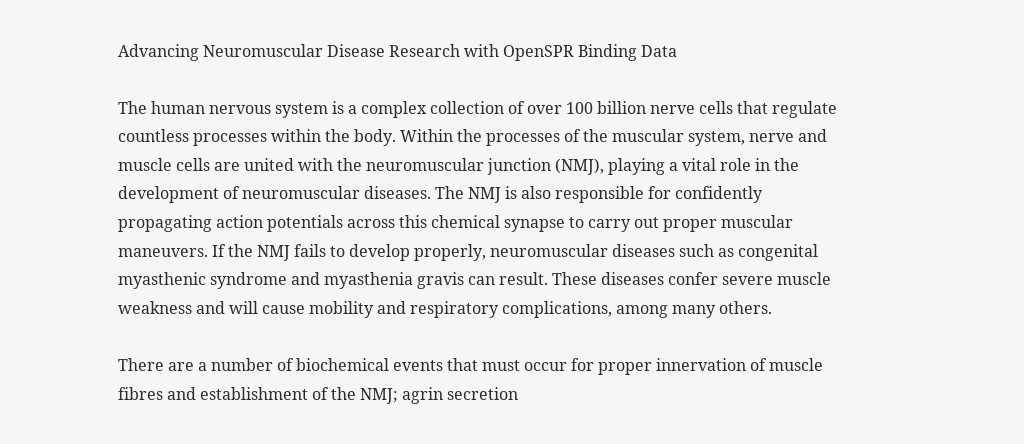Advancing Neuromuscular Disease Research with OpenSPR Binding Data

The human nervous system is a complex collection of over 100 billion nerve cells that regulate countless processes within the body. Within the processes of the muscular system, nerve and muscle cells are united with the neuromuscular junction (NMJ), playing a vital role in the development of neuromuscular diseases. The NMJ is also responsible for confidently propagating action potentials across this chemical synapse to carry out proper muscular maneuvers. If the NMJ fails to develop properly, neuromuscular diseases such as congenital myasthenic syndrome and myasthenia gravis can result. These diseases confer severe muscle weakness and will cause mobility and respiratory complications, among many others.

There are a number of biochemical events that must occur for proper innervation of muscle fibres and establishment of the NMJ; agrin secretion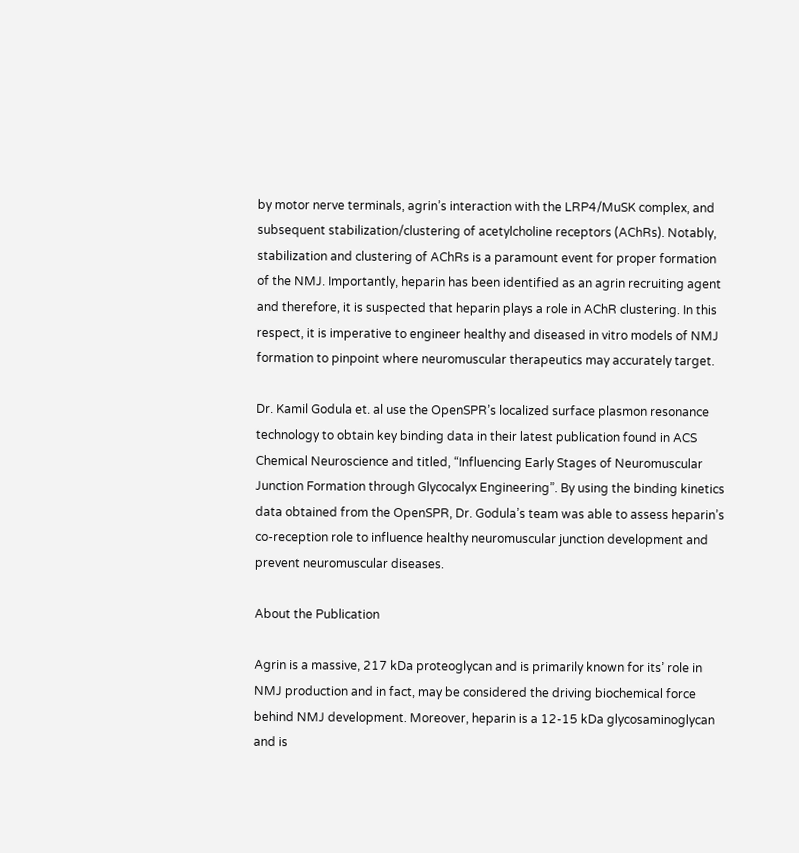by motor nerve terminals, agrin’s interaction with the LRP4/MuSK complex, and subsequent stabilization/clustering of acetylcholine receptors (AChRs). Notably, stabilization and clustering of AChRs is a paramount event for proper formation of the NMJ. Importantly, heparin has been identified as an agrin recruiting agent and therefore, it is suspected that heparin plays a role in AChR clustering. In this respect, it is imperative to engineer healthy and diseased in vitro models of NMJ formation to pinpoint where neuromuscular therapeutics may accurately target.

Dr. Kamil Godula et. al use the OpenSPR’s localized surface plasmon resonance technology to obtain key binding data in their latest publication found in ACS Chemical Neuroscience and titled, “Influencing Early Stages of Neuromuscular Junction Formation through Glycocalyx Engineering”. By using the binding kinetics data obtained from the OpenSPR, Dr. Godula’s team was able to assess heparin’s co-reception role to influence healthy neuromuscular junction development and prevent neuromuscular diseases.

About the Publication

Agrin is a massive, 217 kDa proteoglycan and is primarily known for its’ role in NMJ production and in fact, may be considered the driving biochemical force behind NMJ development. Moreover, heparin is a 12-15 kDa glycosaminoglycan and is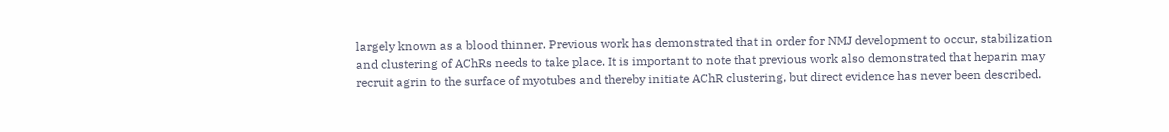largely known as a blood thinner. Previous work has demonstrated that in order for NMJ development to occur, stabilization and clustering of AChRs needs to take place. It is important to note that previous work also demonstrated that heparin may recruit agrin to the surface of myotubes and thereby initiate AChR clustering, but direct evidence has never been described.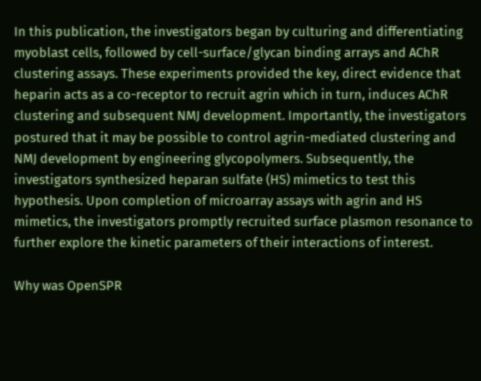In this publication, the investigators began by culturing and differentiating myoblast cells, followed by cell-surface/glycan binding arrays and AChR clustering assays. These experiments provided the key, direct evidence that heparin acts as a co-receptor to recruit agrin which in turn, induces AChR clustering and subsequent NMJ development. Importantly, the investigators postured that it may be possible to control agrin-mediated clustering and NMJ development by engineering glycopolymers. Subsequently, the investigators synthesized heparan sulfate (HS) mimetics to test this hypothesis. Upon completion of microarray assays with agrin and HS mimetics, the investigators promptly recruited surface plasmon resonance to further explore the kinetic parameters of their interactions of interest.

Why was OpenSPR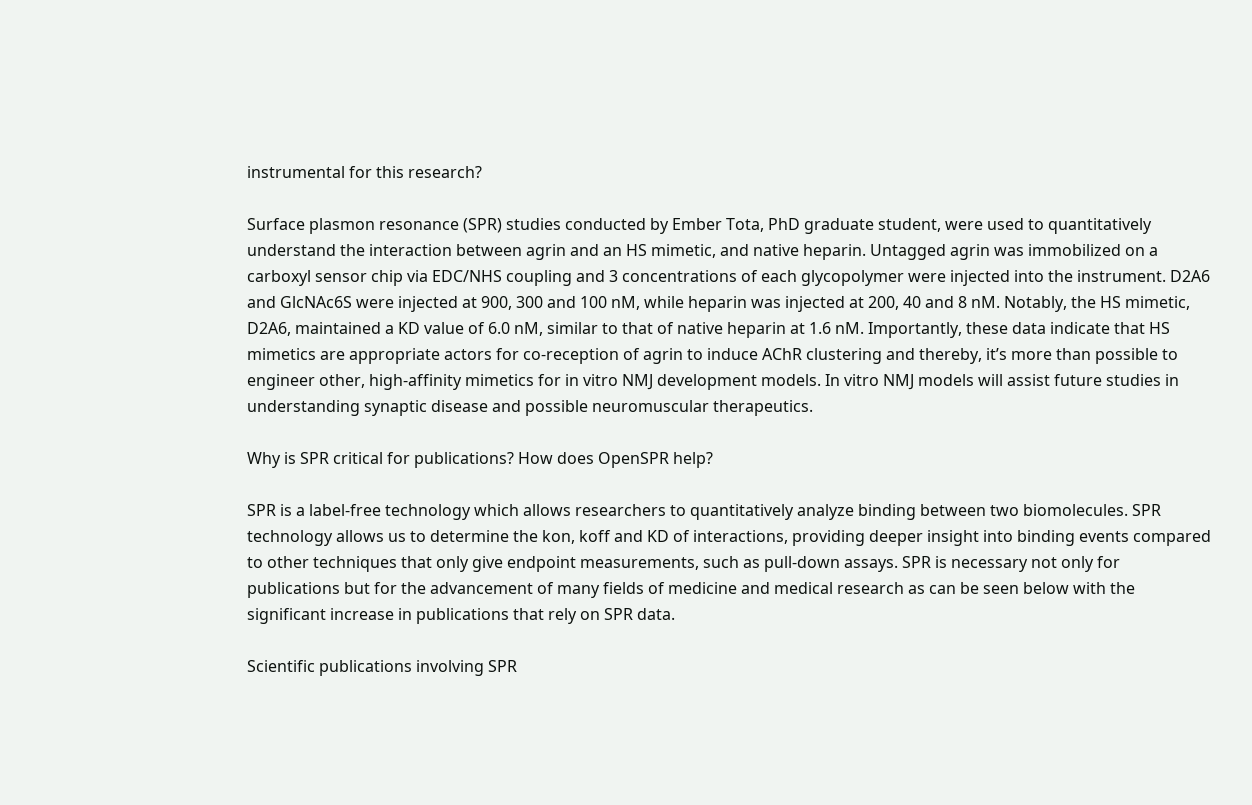instrumental for this research?

Surface plasmon resonance (SPR) studies conducted by Ember Tota, PhD graduate student, were used to quantitatively understand the interaction between agrin and an HS mimetic, and native heparin. Untagged agrin was immobilized on a carboxyl sensor chip via EDC/NHS coupling and 3 concentrations of each glycopolymer were injected into the instrument. D2A6 and GlcNAc6S were injected at 900, 300 and 100 nM, while heparin was injected at 200, 40 and 8 nM. Notably, the HS mimetic, D2A6, maintained a KD value of 6.0 nM, similar to that of native heparin at 1.6 nM. Importantly, these data indicate that HS mimetics are appropriate actors for co-reception of agrin to induce AChR clustering and thereby, it’s more than possible to engineer other, high-affinity mimetics for in vitro NMJ development models. In vitro NMJ models will assist future studies in understanding synaptic disease and possible neuromuscular therapeutics.

Why is SPR critical for publications? How does OpenSPR help?

SPR is a label-free technology which allows researchers to quantitatively analyze binding between two biomolecules. SPR technology allows us to determine the kon, koff and KD of interactions, providing deeper insight into binding events compared to other techniques that only give endpoint measurements, such as pull-down assays. SPR is necessary not only for publications but for the advancement of many fields of medicine and medical research as can be seen below with the significant increase in publications that rely on SPR data.

Scientific publications involving SPR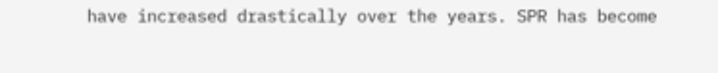have increased drastically over the years. SPR has become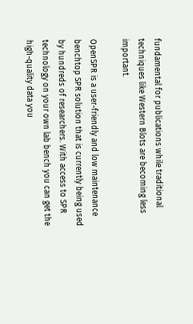fundamental for publications while traditional techniques like Western Blots are becoming less important.

OpenSPR is a user-friendly and low maintenance benchtop SPR solution that is currently being used by hundreds of researchers. With access to SPR technology on your own lab bench you can get the high-quality data you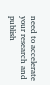need to accelerate your research and publish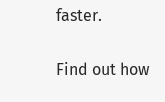faster.

Find out how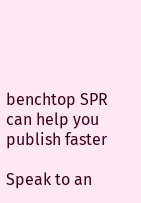benchtop SPR can help you publish faster

Speak to an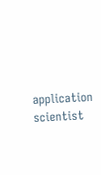application scientist